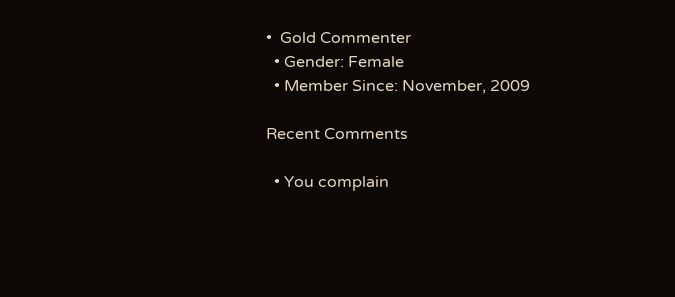•  Gold Commenter
  • Gender: Female
  • Member Since: November, 2009

Recent Comments

  • You complain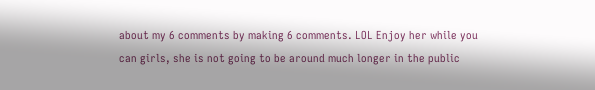about my 6 comments by making 6 comments. LOL Enjoy her while you can girls, she is not going to be around much longer in the public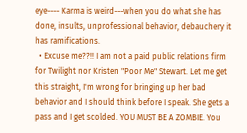eye---- Karma is weird---when you do what she has done, insults, unprofessional behavior, debauchery it has ramifications.
  • Excuse me??!! I am not a paid public relations firm for Twilight nor Kristen "Poor Me" Stewart. Let me get this straight, I'm wrong for bringing up her bad behavior and I should think before I speak. She gets a pass and I get scolded. YOU MUST BE A ZOMBIE. You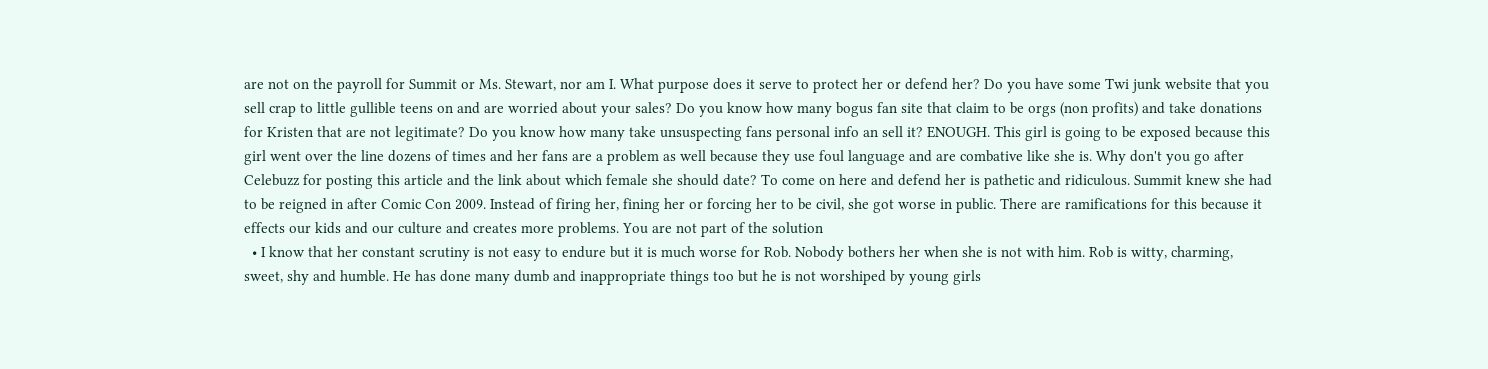are not on the payroll for Summit or Ms. Stewart, nor am I. What purpose does it serve to protect her or defend her? Do you have some Twi junk website that you sell crap to little gullible teens on and are worried about your sales? Do you know how many bogus fan site that claim to be orgs (non profits) and take donations for Kristen that are not legitimate? Do you know how many take unsuspecting fans personal info an sell it? ENOUGH. This girl is going to be exposed because this girl went over the line dozens of times and her fans are a problem as well because they use foul language and are combative like she is. Why don't you go after Celebuzz for posting this article and the link about which female she should date? To come on here and defend her is pathetic and ridiculous. Summit knew she had to be reigned in after Comic Con 2009. Instead of firing her, fining her or forcing her to be civil, she got worse in public. There are ramifications for this because it effects our kids and our culture and creates more problems. You are not part of the solution
  • I know that her constant scrutiny is not easy to endure but it is much worse for Rob. Nobody bothers her when she is not with him. Rob is witty, charming, sweet, shy and humble. He has done many dumb and inappropriate things too but he is not worshiped by young girls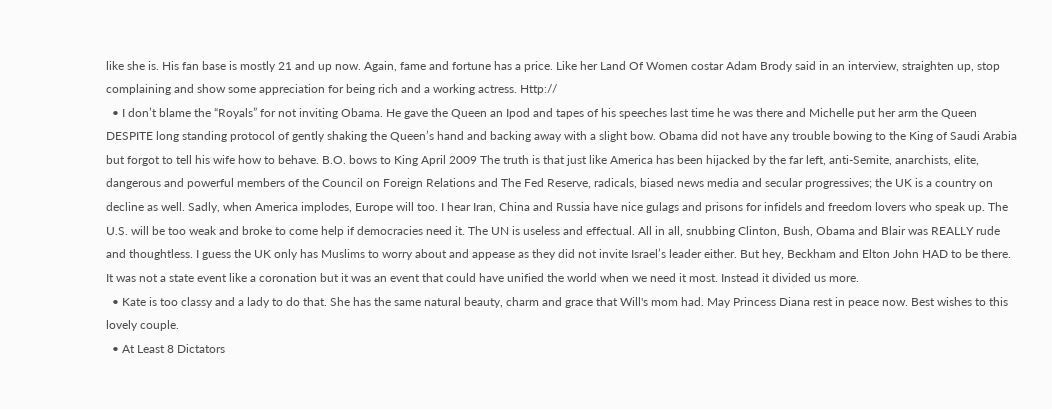like she is. His fan base is mostly 21 and up now. Again, fame and fortune has a price. Like her Land Of Women costar Adam Brody said in an interview, straighten up, stop complaining and show some appreciation for being rich and a working actress. Http://
  • I don’t blame the “Royals” for not inviting Obama. He gave the Queen an Ipod and tapes of his speeches last time he was there and Michelle put her arm the Queen DESPITE long standing protocol of gently shaking the Queen’s hand and backing away with a slight bow. Obama did not have any trouble bowing to the King of Saudi Arabia but forgot to tell his wife how to behave. B.O. bows to King April 2009 The truth is that just like America has been hijacked by the far left, anti-Semite, anarchists, elite, dangerous and powerful members of the Council on Foreign Relations and The Fed Reserve, radicals, biased news media and secular progressives; the UK is a country on decline as well. Sadly, when America implodes, Europe will too. I hear Iran, China and Russia have nice gulags and prisons for infidels and freedom lovers who speak up. The U.S. will be too weak and broke to come help if democracies need it. The UN is useless and effectual. All in all, snubbing Clinton, Bush, Obama and Blair was REALLY rude and thoughtless. I guess the UK only has Muslims to worry about and appease as they did not invite Israel’s leader either. But hey, Beckham and Elton John HAD to be there. It was not a state event like a coronation but it was an event that could have unified the world when we need it most. Instead it divided us more.
  • Kate is too classy and a lady to do that. She has the same natural beauty, charm and grace that Will's mom had. May Princess Diana rest in peace now. Best wishes to this lovely couple.
  • At Least 8 Dictators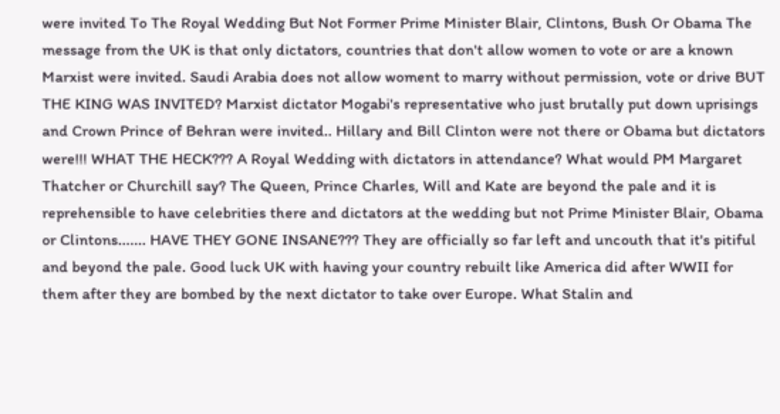were invited To The Royal Wedding But Not Former Prime Minister Blair, Clintons, Bush Or Obama The message from the UK is that only dictators, countries that don't allow women to vote or are a known Marxist were invited. Saudi Arabia does not allow woment to marry without permission, vote or drive BUT THE KING WAS INVITED? Marxist dictator Mogabi's representative who just brutally put down uprisings and Crown Prince of Behran were invited.. Hillary and Bill Clinton were not there or Obama but dictators were!!! WHAT THE HECK??? A Royal Wedding with dictators in attendance? What would PM Margaret Thatcher or Churchill say? The Queen, Prince Charles, Will and Kate are beyond the pale and it is reprehensible to have celebrities there and dictators at the wedding but not Prime Minister Blair, Obama or Clintons....... HAVE THEY GONE INSANE??? They are officially so far left and uncouth that it's pitiful and beyond the pale. Good luck UK with having your country rebuilt like America did after WWII for them after they are bombed by the next dictator to take over Europe. What Stalin and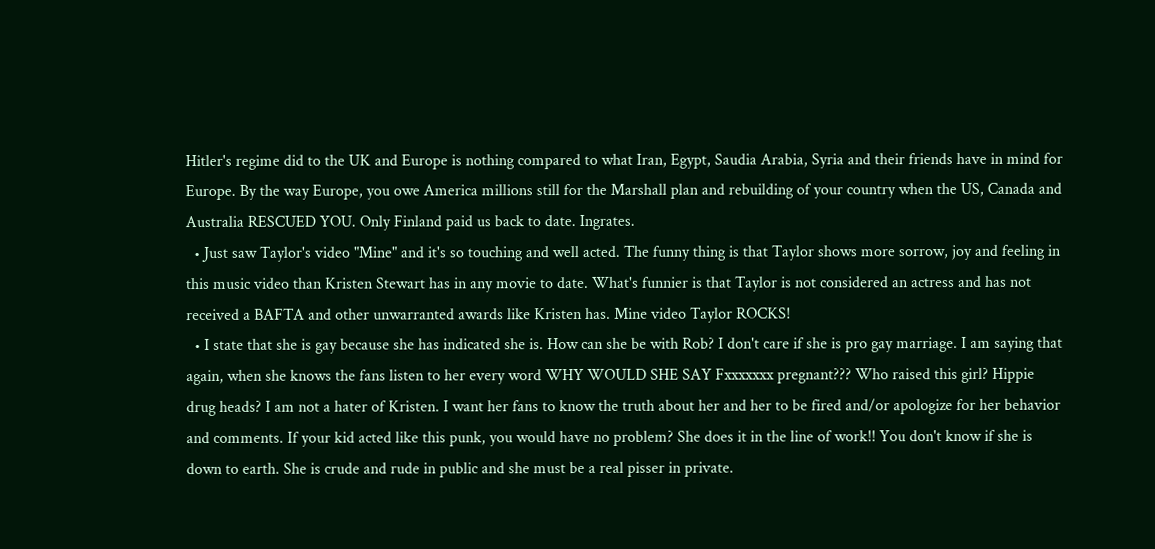Hitler's regime did to the UK and Europe is nothing compared to what Iran, Egypt, Saudia Arabia, Syria and their friends have in mind for Europe. By the way Europe, you owe America millions still for the Marshall plan and rebuilding of your country when the US, Canada and Australia RESCUED YOU. Only Finland paid us back to date. Ingrates.
  • Just saw Taylor's video "Mine" and it's so touching and well acted. The funny thing is that Taylor shows more sorrow, joy and feeling in this music video than Kristen Stewart has in any movie to date. What's funnier is that Taylor is not considered an actress and has not received a BAFTA and other unwarranted awards like Kristen has. Mine video Taylor ROCKS!
  • I state that she is gay because she has indicated she is. How can she be with Rob? I don't care if she is pro gay marriage. I am saying that again, when she knows the fans listen to her every word WHY WOULD SHE SAY Fxxxxxxx pregnant??? Who raised this girl? Hippie drug heads? I am not a hater of Kristen. I want her fans to know the truth about her and her to be fired and/or apologize for her behavior and comments. If your kid acted like this punk, you would have no problem? She does it in the line of work!! You don't know if she is down to earth. She is crude and rude in public and she must be a real pisser in private.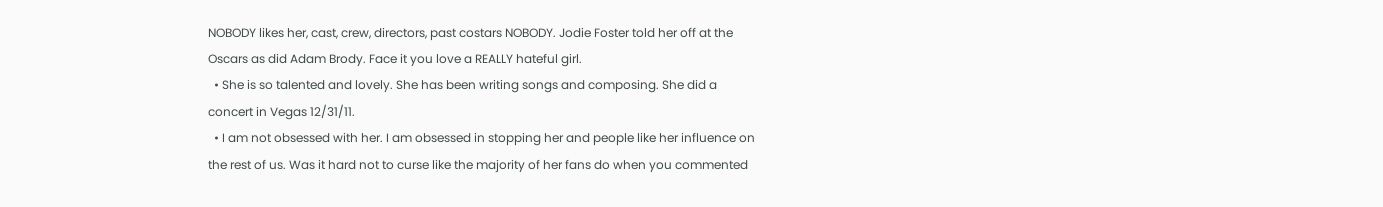NOBODY likes her, cast, crew, directors, past costars NOBODY. Jodie Foster told her off at the Oscars as did Adam Brody. Face it you love a REALLY hateful girl.
  • She is so talented and lovely. She has been writing songs and composing. She did a concert in Vegas 12/31/11.
  • I am not obsessed with her. I am obsessed in stopping her and people like her influence on the rest of us. Was it hard not to curse like the majority of her fans do when you commented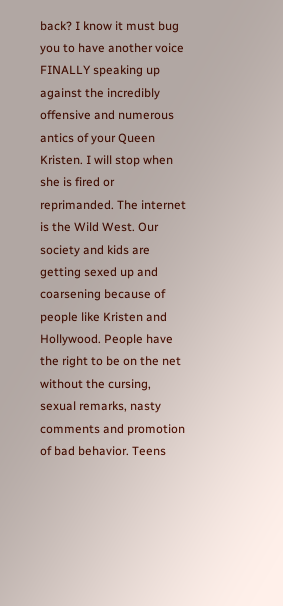back? I know it must bug you to have another voice FINALLY speaking up against the incredibly offensive and numerous antics of your Queen Kristen. I will stop when she is fired or reprimanded. The internet is the Wild West. Our society and kids are getting sexed up and coarsening because of people like Kristen and Hollywood. People have the right to be on the net without the cursing, sexual remarks, nasty comments and promotion of bad behavior. Teens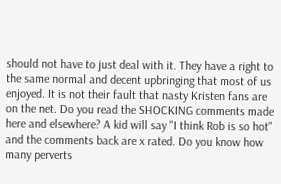should not have to just deal with it. They have a right to the same normal and decent upbringing that most of us enjoyed. It is not their fault that nasty Kristen fans are on the net. Do you read the SHOCKING comments made here and elsewhere? A kid will say "I think Rob is so hot" and the comments back are x rated. Do you know how many perverts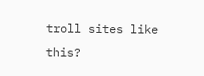troll sites like this?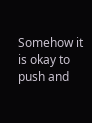Somehow it is okay to push and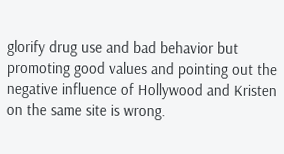glorify drug use and bad behavior but promoting good values and pointing out the negative influence of Hollywood and Kristen on the same site is wrong.